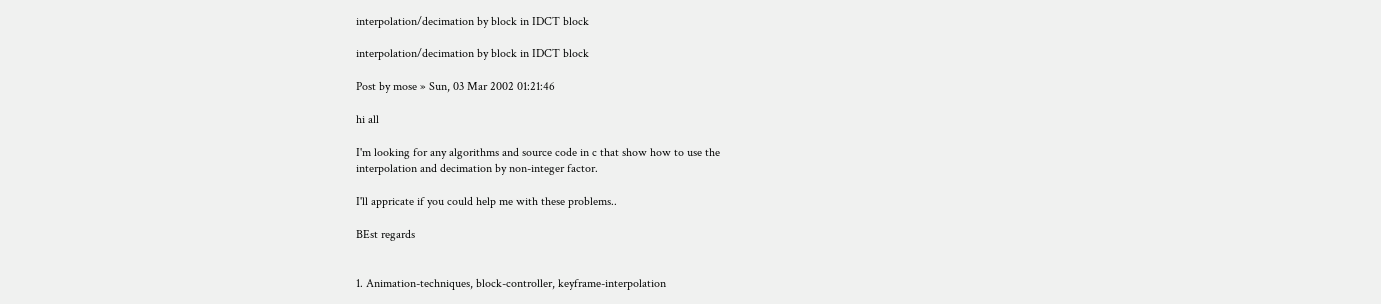interpolation/decimation by block in IDCT block

interpolation/decimation by block in IDCT block

Post by mose » Sun, 03 Mar 2002 01:21:46

hi all

I'm looking for any algorithms and source code in c that show how to use the
interpolation and decimation by non-integer factor.

I'll appricate if you could help me with these problems..

BEst regards


1. Animation-techniques, block-controller, keyframe-interpolation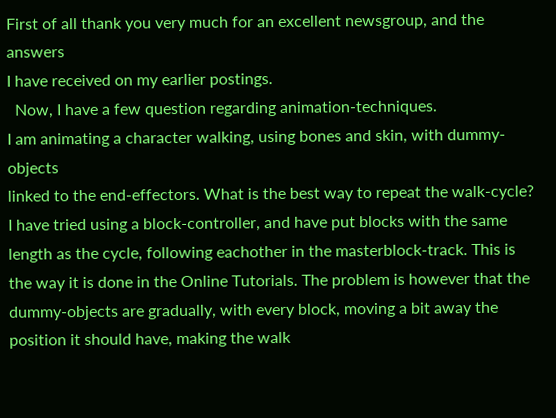First of all thank you very much for an excellent newsgroup, and the answers
I have received on my earlier postings.
  Now, I have a few question regarding animation-techniques.
I am animating a character walking, using bones and skin, with dummy-objects
linked to the end-effectors. What is the best way to repeat the walk-cycle?
I have tried using a block-controller, and have put blocks with the same
length as the cycle, following eachother in the masterblock-track. This is
the way it is done in the Online Tutorials. The problem is however that the
dummy-objects are gradually, with every block, moving a bit away the
position it should have, making the walk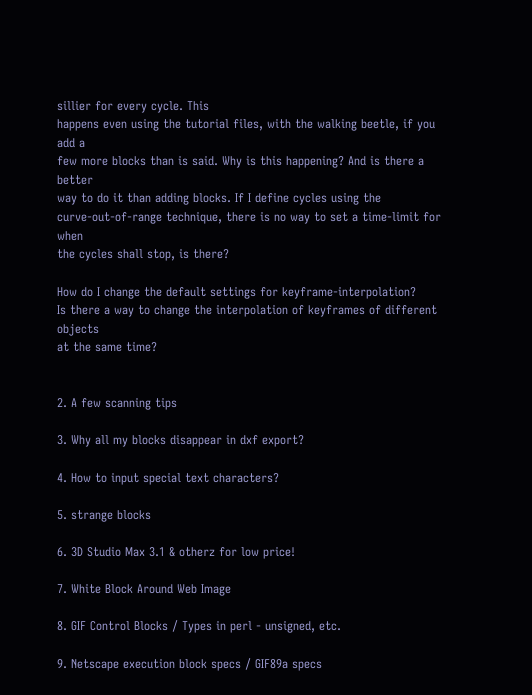sillier for every cycle. This
happens even using the tutorial files, with the walking beetle, if you add a
few more blocks than is said. Why is this happening? And is there a better
way to do it than adding blocks. If I define cycles using the
curve-out-of-range technique, there is no way to set a time-limit for when
the cycles shall stop, is there?

How do I change the default settings for keyframe-interpolation?
Is there a way to change the interpolation of keyframes of different objects
at the same time?


2. A few scanning tips

3. Why all my blocks disappear in dxf export?

4. How to input special text characters?

5. strange blocks

6. 3D Studio Max 3.1 & otherz for low price!

7. White Block Around Web Image

8. GIF Control Blocks / Types in perl - unsigned, etc.

9. Netscape execution block specs / GIF89a specs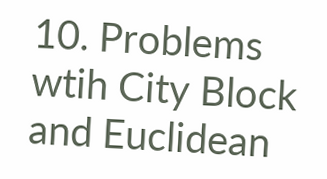10. Problems wtih City Block and Euclidean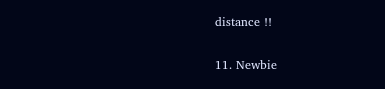distance !!

11. Newbie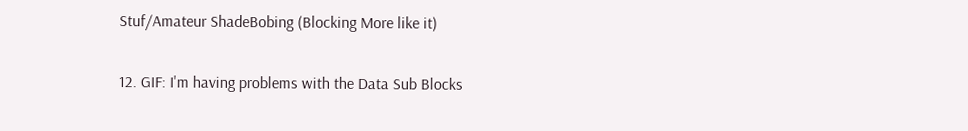Stuf/Amateur ShadeBobing (Blocking More like it)

12. GIF: I'm having problems with the Data Sub Blocks